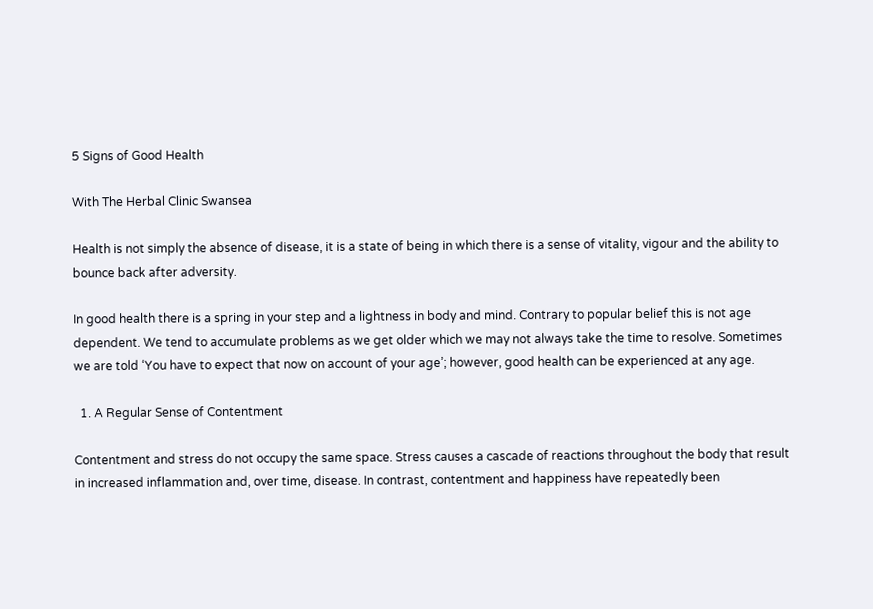5 Signs of Good Health

With The Herbal Clinic Swansea

Health is not simply the absence of disease, it is a state of being in which there is a sense of vitality, vigour and the ability to bounce back after adversity.

In good health there is a spring in your step and a lightness in body and mind. Contrary to popular belief this is not age dependent. We tend to accumulate problems as we get older which we may not always take the time to resolve. Sometimes we are told ‘You have to expect that now on account of your age’; however, good health can be experienced at any age.

  1. A Regular Sense of Contentment

Contentment and stress do not occupy the same space. Stress causes a cascade of reactions throughout the body that result in increased inflammation and, over time, disease. In contrast, contentment and happiness have repeatedly been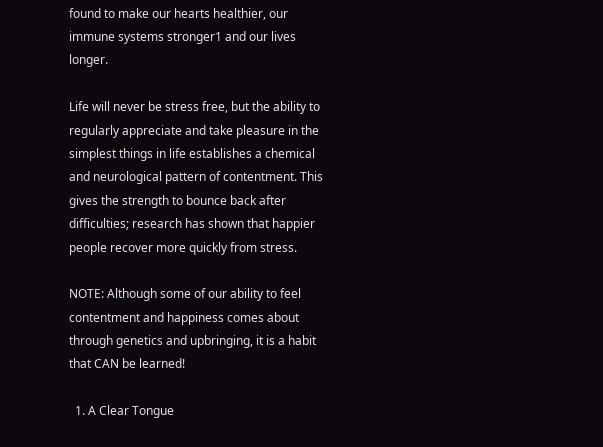found to make our hearts healthier, our immune systems stronger1 and our lives longer.

Life will never be stress free, but the ability to regularly appreciate and take pleasure in the simplest things in life establishes a chemical and neurological pattern of contentment. This gives the strength to bounce back after difficulties; research has shown that happier people recover more quickly from stress.

NOTE: Although some of our ability to feel contentment and happiness comes about through genetics and upbringing, it is a habit that CAN be learned!

  1. A Clear Tongue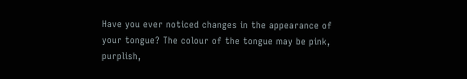Have you ever noticed changes in the appearance of your tongue? The colour of the tongue may be pink, purplish,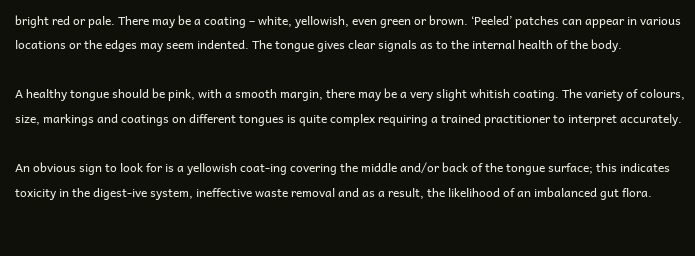bright red or pale. There may be a coating – white, yellowish, even green or brown. ‘Peeled’ patches can appear in various locations or the edges may seem indented. The tongue gives clear signals as to the internal health of the body.

A healthy tongue should be pink, with a smooth margin, there may be a very slight whitish coating. The variety of colours, size, markings and coatings on different tongues is quite complex requiring a trained practitioner to interpret accurately.

An obvious sign to look for is a yellowish coat-ing covering the middle and/or back of the tongue surface; this indicates toxicity in the digest-ive system, ineffective waste removal and as a result, the likelihood of an imbalanced gut flora.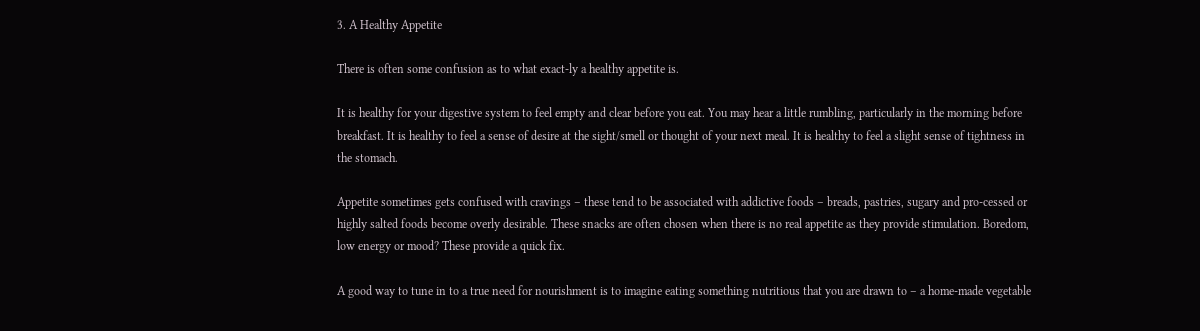3. A Healthy Appetite

There is often some confusion as to what exact-ly a healthy appetite is.

It is healthy for your digestive system to feel empty and clear before you eat. You may hear a little rumbling, particularly in the morning before breakfast. It is healthy to feel a sense of desire at the sight/smell or thought of your next meal. It is healthy to feel a slight sense of tightness in the stomach.

Appetite sometimes gets confused with cravings – these tend to be associated with addictive foods – breads, pastries, sugary and pro-cessed or highly salted foods become overly desirable. These snacks are often chosen when there is no real appetite as they provide stimulation. Boredom, low energy or mood? These provide a quick fix.

A good way to tune in to a true need for nourishment is to imagine eating something nutritious that you are drawn to – a home-made vegetable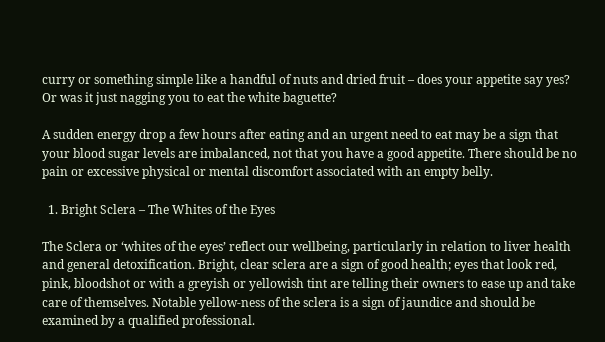curry or something simple like a handful of nuts and dried fruit – does your appetite say yes? Or was it just nagging you to eat the white baguette?

A sudden energy drop a few hours after eating and an urgent need to eat may be a sign that your blood sugar levels are imbalanced, not that you have a good appetite. There should be no pain or excessive physical or mental discomfort associated with an empty belly.

  1. Bright Sclera – The Whites of the Eyes

The Sclera or ‘whites of the eyes’ reflect our wellbeing, particularly in relation to liver health and general detoxification. Bright, clear sclera are a sign of good health; eyes that look red, pink, bloodshot or with a greyish or yellowish tint are telling their owners to ease up and take care of themselves. Notable yellow-ness of the sclera is a sign of jaundice and should be examined by a qualified professional.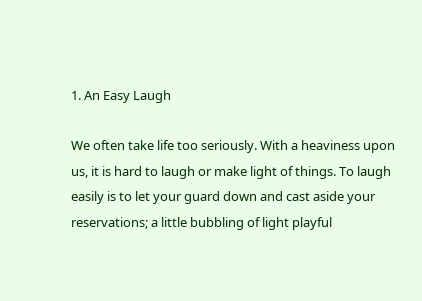1. An Easy Laugh

We often take life too seriously. With a heaviness upon us, it is hard to laugh or make light of things. To laugh easily is to let your guard down and cast aside your reservations; a little bubbling of light playful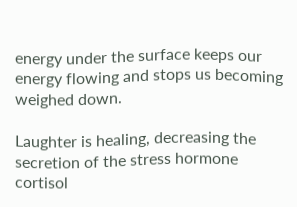energy under the surface keeps our energy flowing and stops us becoming weighed down.

Laughter is healing, decreasing the secretion of the stress hormone cortisol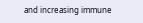and increasing immune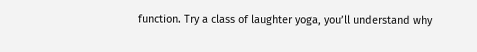function. Try a class of laughter yoga, you’ll understand why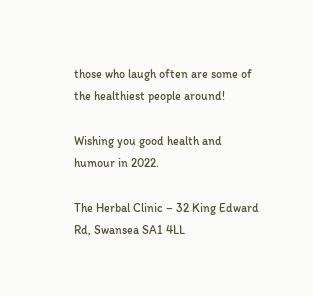those who laugh often are some of the healthiest people around!

Wishing you good health and humour in 2022.

The Herbal Clinic – 32 King Edward Rd, Swansea SA1 4LL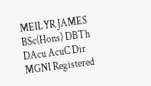MEILYR JAMES BSc(Hons) DBTh DAcu AcuC Dir MGNI Registered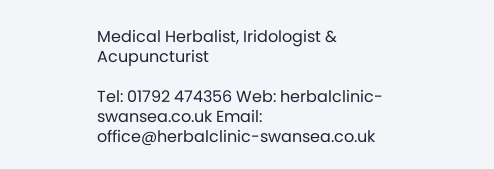Medical Herbalist, Iridologist & Acupuncturist

Tel: 01792 474356 Web: herbalclinic-swansea.co.uk Email: office@herbalclinic-swansea.co.uk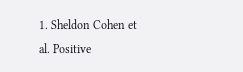1. Sheldon Cohen et al. Positive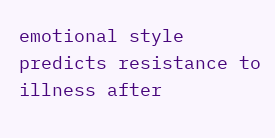emotional style predicts resistance to illness after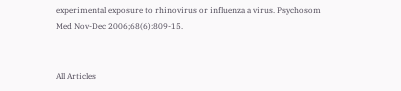experimental exposure to rhinovirus or influenza a virus. Psychosom Med Nov-Dec 2006;68(6):809-15.


All Articles